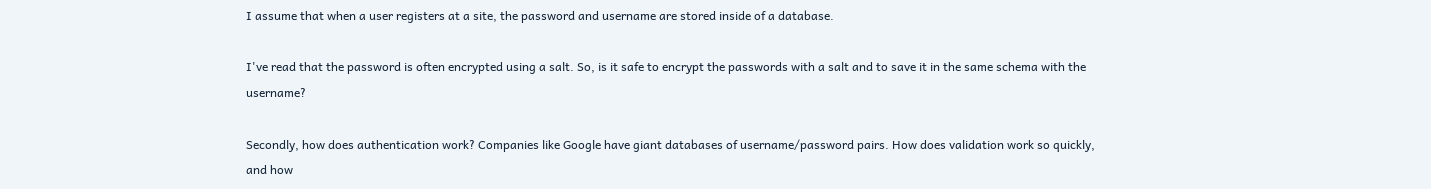I assume that when a user registers at a site, the password and username are stored inside of a database.

I've read that the password is often encrypted using a salt. So, is it safe to encrypt the passwords with a salt and to save it in the same schema with the username?

Secondly, how does authentication work? Companies like Google have giant databases of username/password pairs. How does validation work so quickly, and how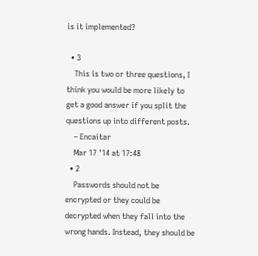is it implemented?

  • 3
    This is two or three questions, I think you would be more likely to get a good answer if you split the questions up into different posts.
    – Encaitar
    Mar 17 '14 at 17:48
  • 2
    Passwords should not be encrypted or they could be decrypted when they fall into the wrong hands. Instead, they should be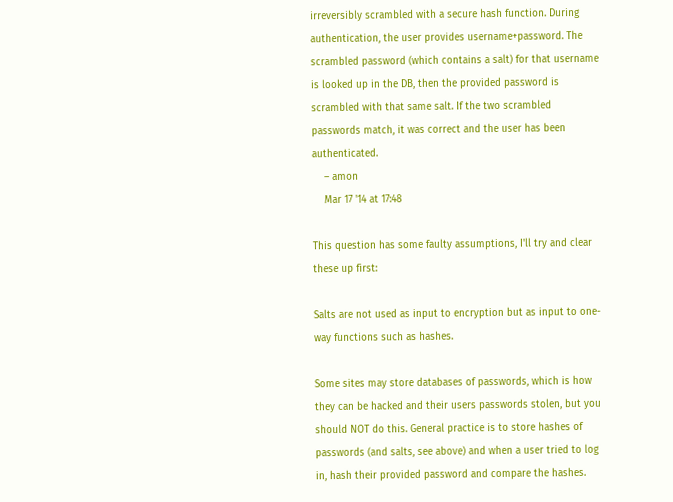irreversibly scrambled with a secure hash function. During authentication, the user provides username+password. The scrambled password (which contains a salt) for that username is looked up in the DB, then the provided password is scrambled with that same salt. If the two scrambled passwords match, it was correct and the user has been authenticated.
    – amon
    Mar 17 '14 at 17:48

This question has some faulty assumptions, I'll try and clear these up first:

Salts are not used as input to encryption but as input to one-way functions such as hashes.

Some sites may store databases of passwords, which is how they can be hacked and their users passwords stolen, but you should NOT do this. General practice is to store hashes of passwords (and salts, see above) and when a user tried to log in, hash their provided password and compare the hashes.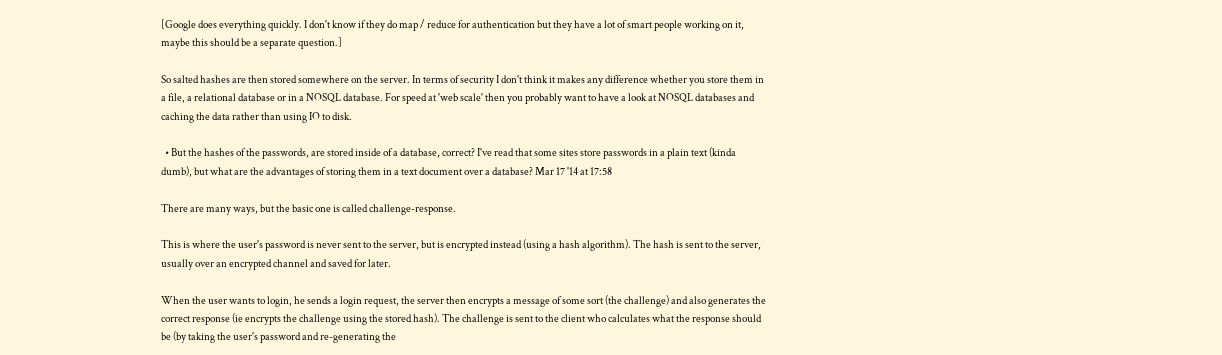[Google does everything quickly. I don't know if they do map / reduce for authentication but they have a lot of smart people working on it, maybe this should be a separate question.]

So salted hashes are then stored somewhere on the server. In terms of security I don't think it makes any difference whether you store them in a file, a relational database or in a NOSQL database. For speed at 'web scale' then you probably want to have a look at NOSQL databases and caching the data rather than using IO to disk.

  • But the hashes of the passwords, are stored inside of a database, correct? I've read that some sites store passwords in a plain text (kinda dumb), but what are the advantages of storing them in a text document over a database? Mar 17 '14 at 17:58

There are many ways, but the basic one is called challenge-response.

This is where the user's password is never sent to the server, but is encrypted instead (using a hash algorithm). The hash is sent to the server, usually over an encrypted channel and saved for later.

When the user wants to login, he sends a login request, the server then encrypts a message of some sort (the challenge) and also generates the correct response (ie encrypts the challenge using the stored hash). The challenge is sent to the client who calculates what the response should be (by taking the user's password and re-generating the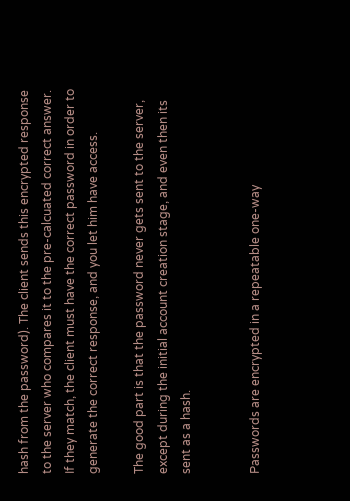hash from the password). The client sends this encrypted response to the server who compares it to the pre-calcuated correct answer. If they match, the client must have the correct password in order to generate the correct response, and you let him have access.

The good part is that the password never gets sent to the server, except during the initial account creation stage, and even then its sent as a hash.


Passwords are encrypted in a repeatable one-way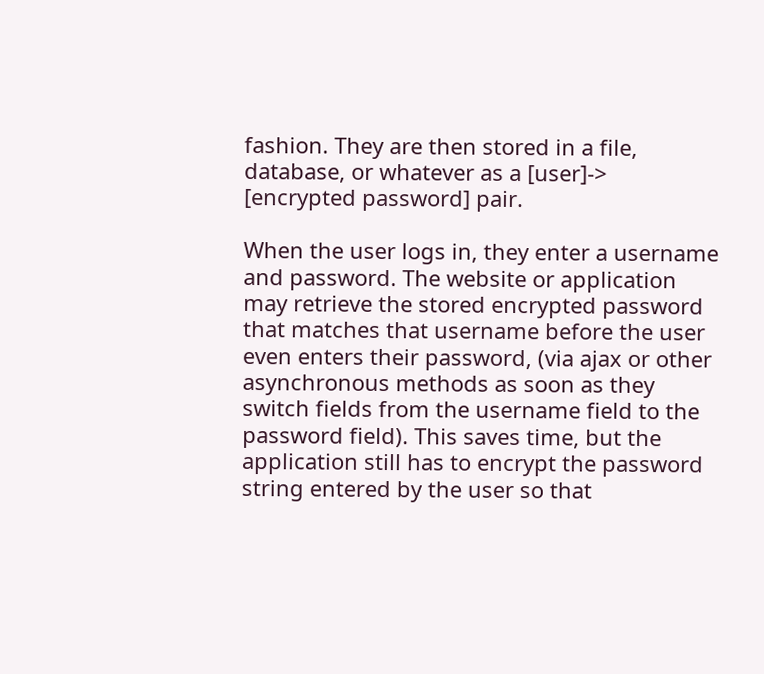fashion. They are then stored in a file, database, or whatever as a [user]-> [encrypted password] pair.

When the user logs in, they enter a username and password. The website or application may retrieve the stored encrypted password that matches that username before the user even enters their password, (via ajax or other asynchronous methods as soon as they switch fields from the username field to the password field). This saves time, but the application still has to encrypt the password string entered by the user so that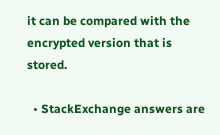it can be compared with the encrypted version that is stored.

  • StackExchange answers are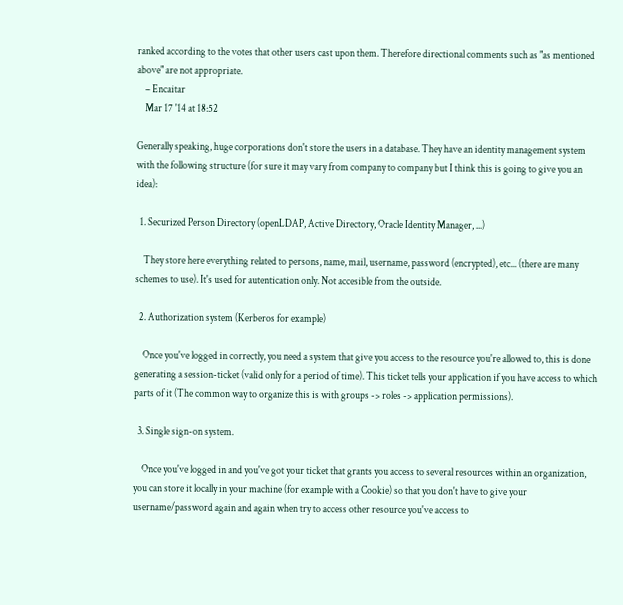ranked according to the votes that other users cast upon them. Therefore directional comments such as "as mentioned above" are not appropriate.
    – Encaitar
    Mar 17 '14 at 18:52

Generally speaking, huge corporations don't store the users in a database. They have an identity management system with the following structure (for sure it may vary from company to company but I think this is going to give you an idea):

  1. Securized Person Directory (openLDAP, Active Directory, Oracle Identity Manager, ...)

    They store here everything related to persons, name, mail, username, password (encrypted), etc... (there are many schemes to use). It's used for autentication only. Not accesible from the outside.

  2. Authorization system (Kerberos for example)

    Once you've logged in correctly, you need a system that give you access to the resource you're allowed to, this is done generating a session-ticket (valid only for a period of time). This ticket tells your application if you have access to which parts of it (The common way to organize this is with groups -> roles -> application permissions).

  3. Single sign-on system.

    Once you've logged in and you've got your ticket that grants you access to several resources within an organization, you can store it locally in your machine (for example with a Cookie) so that you don't have to give your username/password again and again when try to access other resource you've access to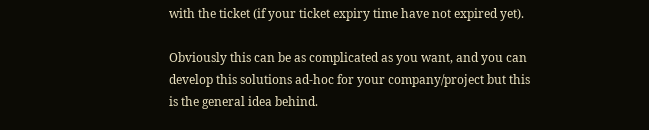with the ticket (if your ticket expiry time have not expired yet).

Obviously this can be as complicated as you want, and you can develop this solutions ad-hoc for your company/project but this is the general idea behind.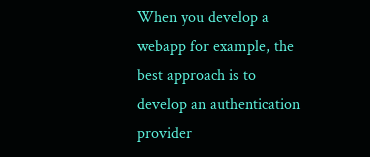When you develop a webapp for example, the best approach is to develop an authentication provider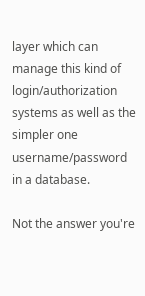layer which can manage this kind of login/authorization systems as well as the simpler one username/password in a database.

Not the answer you're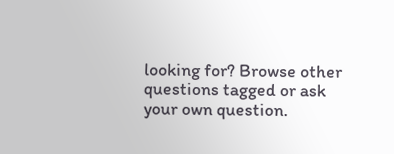looking for? Browse other questions tagged or ask your own question.